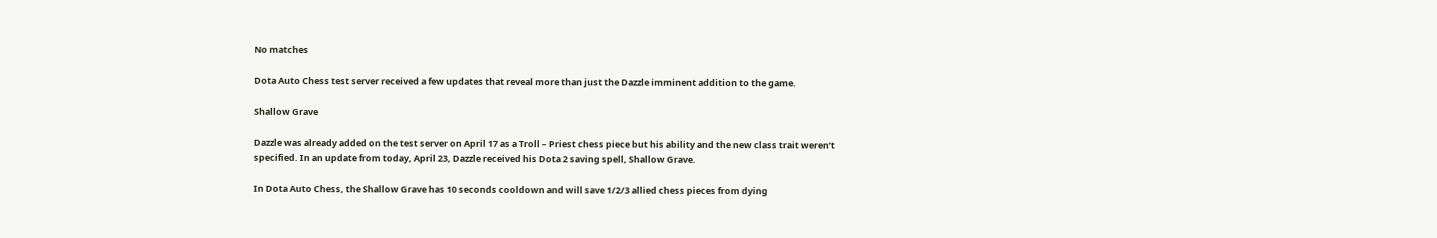No matches

Dota Auto Chess test server received a few updates that reveal more than just the Dazzle imminent addition to the game.

Shallow Grave

Dazzle was already added on the test server on April 17 as a Troll – Priest chess piece but his ability and the new class trait weren’t specified. In an update from today, April 23, Dazzle received his Dota 2 saving spell, Shallow Grave.

In Dota Auto Chess, the Shallow Grave has 10 seconds cooldown and will save 1/2/3 allied chess pieces from dying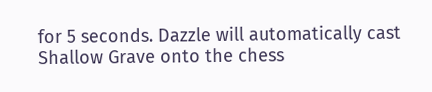for 5 seconds. Dazzle will automatically cast Shallow Grave onto the chess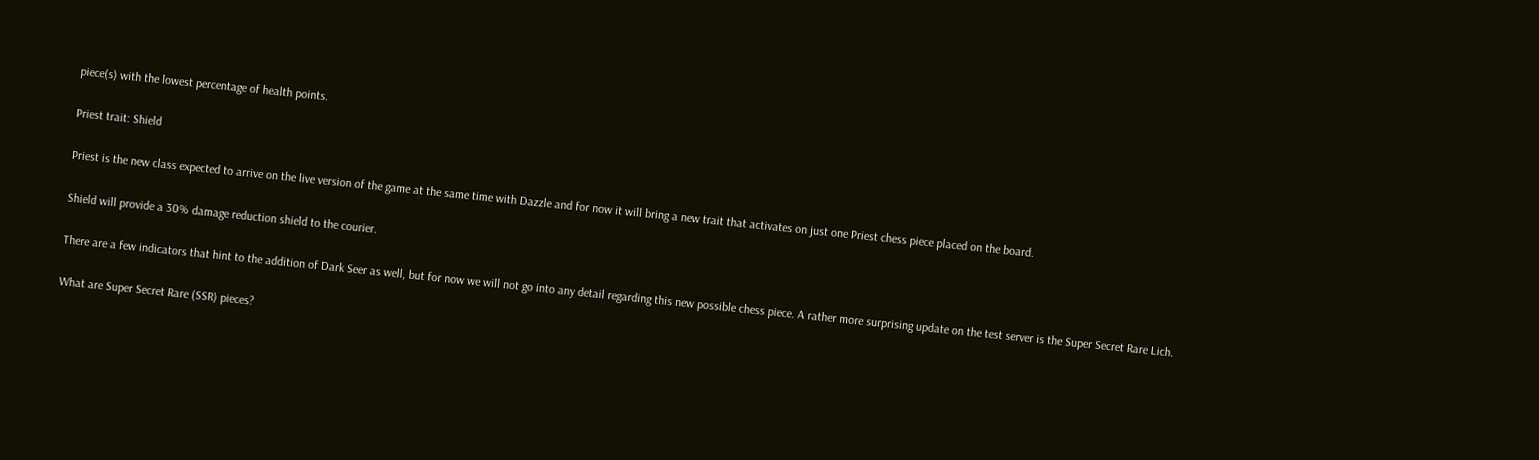piece(s) with the lowest percentage of health points.

Priest trait: Shield

Priest is the new class expected to arrive on the live version of the game at the same time with Dazzle and for now it will bring a new trait that activates on just one Priest chess piece placed on the board.

Shield will provide a 30% damage reduction shield to the courier.

There are a few indicators that hint to the addition of Dark Seer as well, but for now we will not go into any detail regarding this new possible chess piece. A rather more surprising update on the test server is the Super Secret Rare Lich.

What are Super Secret Rare (SSR) pieces?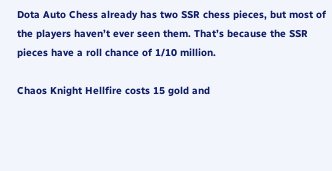Dota Auto Chess already has two SSR chess pieces, but most of the players haven’t ever seen them. That’s because the SSR pieces have a roll chance of 1/10 million.

Chaos Knight Hellfire costs 15 gold and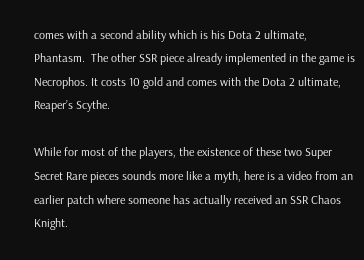comes with a second ability which is his Dota 2 ultimate, Phantasm.  The other SSR piece already implemented in the game is Necrophos. It costs 10 gold and comes with the Dota 2 ultimate, Reaper’s Scythe.

While for most of the players, the existence of these two Super Secret Rare pieces sounds more like a myth, here is a video from an earlier patch where someone has actually received an SSR Chaos Knight.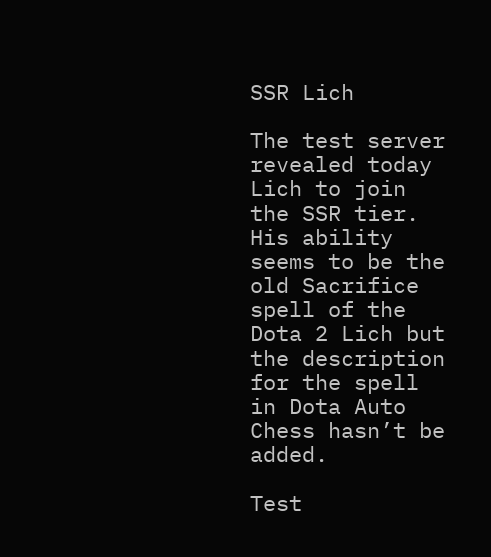SSR Lich

The test server revealed today Lich to join the SSR tier. His ability seems to be the old Sacrifice spell of the Dota 2 Lich but the description for the spell in Dota Auto Chess hasn’t be added.

Test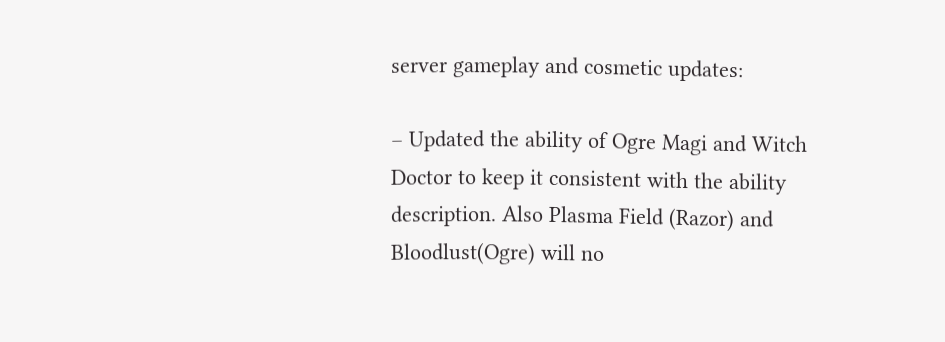server gameplay and cosmetic updates:

– Updated the ability of Ogre Magi and Witch Doctor to keep it consistent with the ability description. Also Plasma Field (Razor) and Bloodlust(Ogre) will no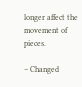longer affect the movement of pieces.

– Changed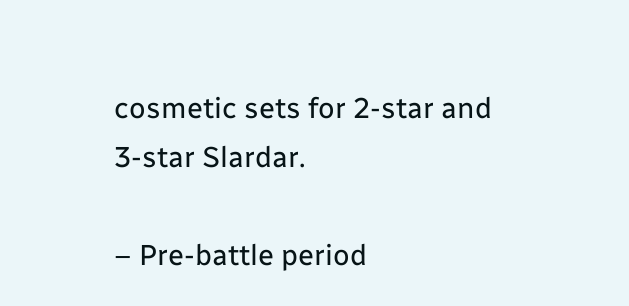cosmetic sets for 2-star and 3-star Slardar.

– Pre-battle period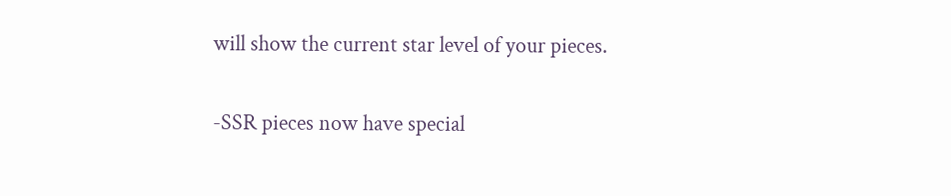will show the current star level of your pieces.

-SSR pieces now have special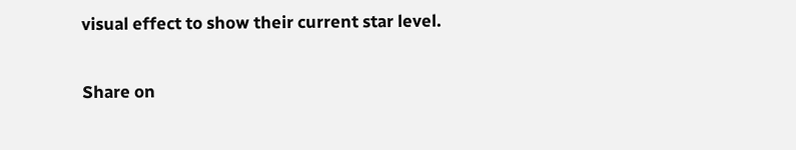visual effect to show their current star level.

Share on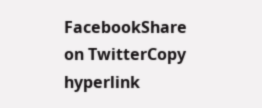FacebookShare on TwitterCopy hyperlink